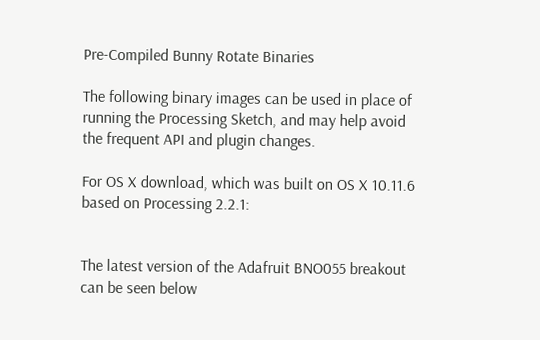Pre-Compiled Bunny Rotate Binaries

The following binary images can be used in place of running the Processing Sketch, and may help avoid the frequent API and plugin changes.

For OS X download, which was built on OS X 10.11.6 based on Processing 2.2.1:


The latest version of the Adafruit BNO055 breakout can be seen below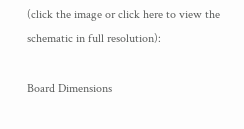(click the image or click here to view the schematic in full resolution):

Board Dimensions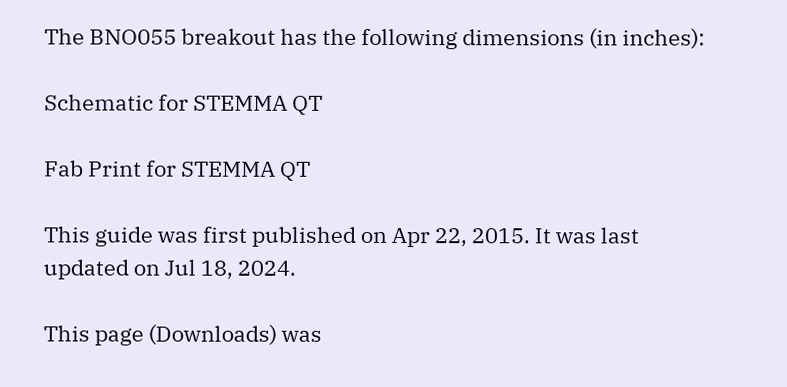The BNO055 breakout has the following dimensions (in inches):

Schematic for STEMMA QT

Fab Print for STEMMA QT

This guide was first published on Apr 22, 2015. It was last updated on Jul 18, 2024.

This page (Downloads) was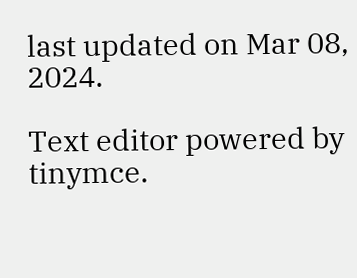last updated on Mar 08, 2024.

Text editor powered by tinymce.